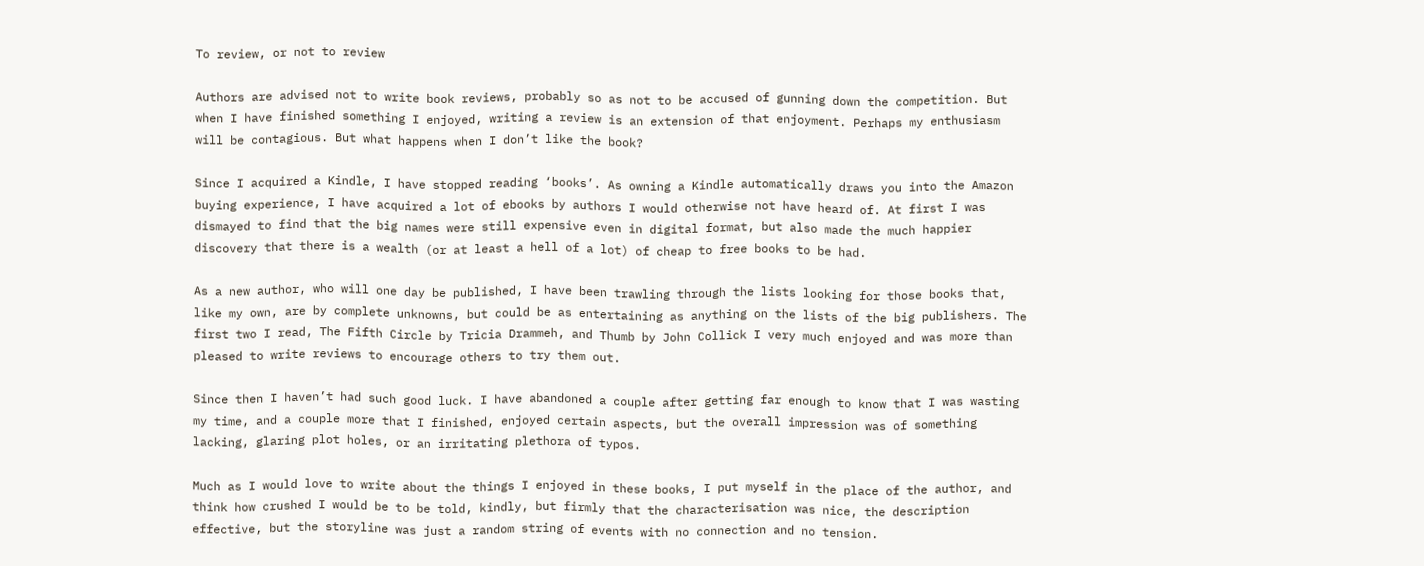To review, or not to review

Authors are advised not to write book reviews, probably so as not to be accused of gunning down the competition. But when I have finished something I enjoyed, writing a review is an extension of that enjoyment. Perhaps my enthusiasm will be contagious. But what happens when I don’t like the book?

Since I acquired a Kindle, I have stopped reading ‘books’. As owning a Kindle automatically draws you into the Amazon buying experience, I have acquired a lot of ebooks by authors I would otherwise not have heard of. At first I was dismayed to find that the big names were still expensive even in digital format, but also made the much happier discovery that there is a wealth (or at least a hell of a lot) of cheap to free books to be had.

As a new author, who will one day be published, I have been trawling through the lists looking for those books that, like my own, are by complete unknowns, but could be as entertaining as anything on the lists of the big publishers. The first two I read, The Fifth Circle by Tricia Drammeh, and Thumb by John Collick I very much enjoyed and was more than pleased to write reviews to encourage others to try them out.

Since then I haven’t had such good luck. I have abandoned a couple after getting far enough to know that I was wasting my time, and a couple more that I finished, enjoyed certain aspects, but the overall impression was of something lacking, glaring plot holes, or an irritating plethora of typos.

Much as I would love to write about the things I enjoyed in these books, I put myself in the place of the author, and think how crushed I would be to be told, kindly, but firmly that the characterisation was nice, the description effective, but the storyline was just a random string of events with no connection and no tension.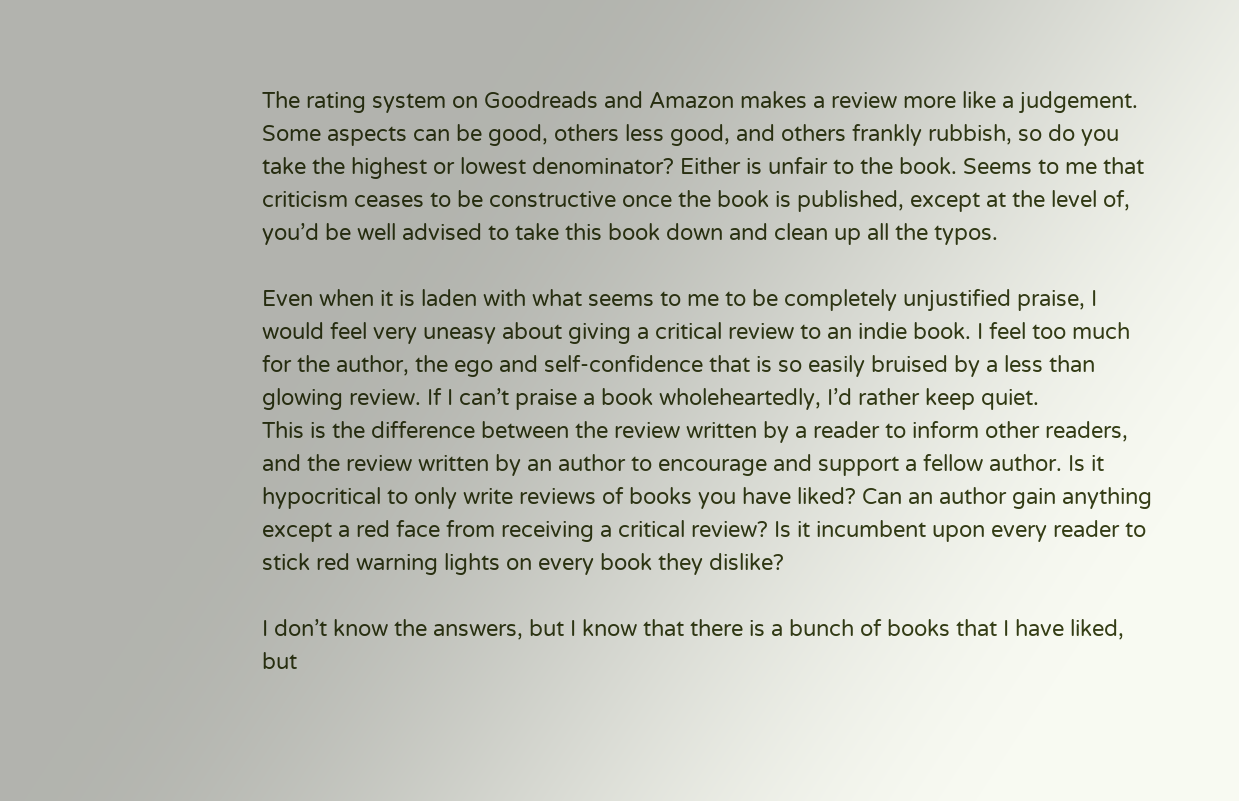The rating system on Goodreads and Amazon makes a review more like a judgement. Some aspects can be good, others less good, and others frankly rubbish, so do you take the highest or lowest denominator? Either is unfair to the book. Seems to me that criticism ceases to be constructive once the book is published, except at the level of, you’d be well advised to take this book down and clean up all the typos.

Even when it is laden with what seems to me to be completely unjustified praise, I would feel very uneasy about giving a critical review to an indie book. I feel too much for the author, the ego and self-confidence that is so easily bruised by a less than glowing review. If I can’t praise a book wholeheartedly, I’d rather keep quiet.
This is the difference between the review written by a reader to inform other readers, and the review written by an author to encourage and support a fellow author. Is it hypocritical to only write reviews of books you have liked? Can an author gain anything except a red face from receiving a critical review? Is it incumbent upon every reader to stick red warning lights on every book they dislike?

I don’t know the answers, but I know that there is a bunch of books that I have liked, but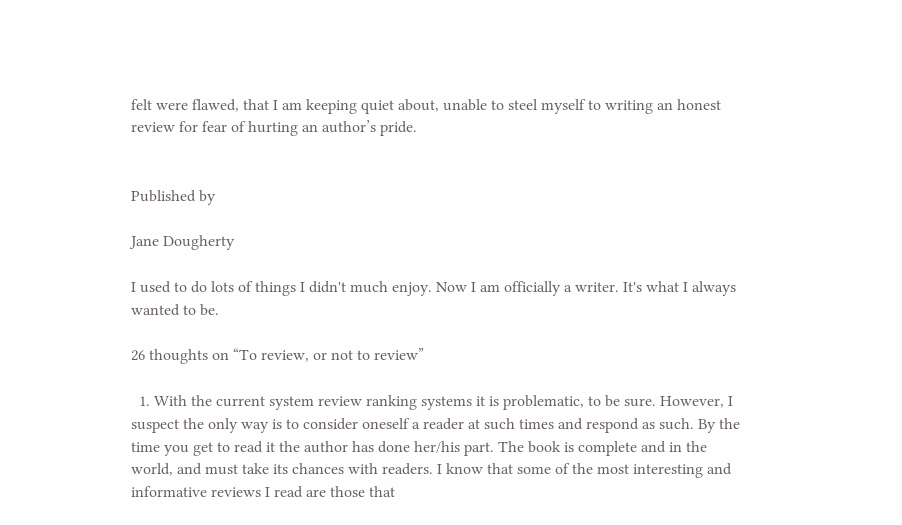felt were flawed, that I am keeping quiet about, unable to steel myself to writing an honest review for fear of hurting an author’s pride.


Published by

Jane Dougherty

I used to do lots of things I didn't much enjoy. Now I am officially a writer. It's what I always wanted to be.

26 thoughts on “To review, or not to review”

  1. With the current system review ranking systems it is problematic, to be sure. However, I suspect the only way is to consider oneself a reader at such times and respond as such. By the time you get to read it the author has done her/his part. The book is complete and in the world, and must take its chances with readers. I know that some of the most interesting and informative reviews I read are those that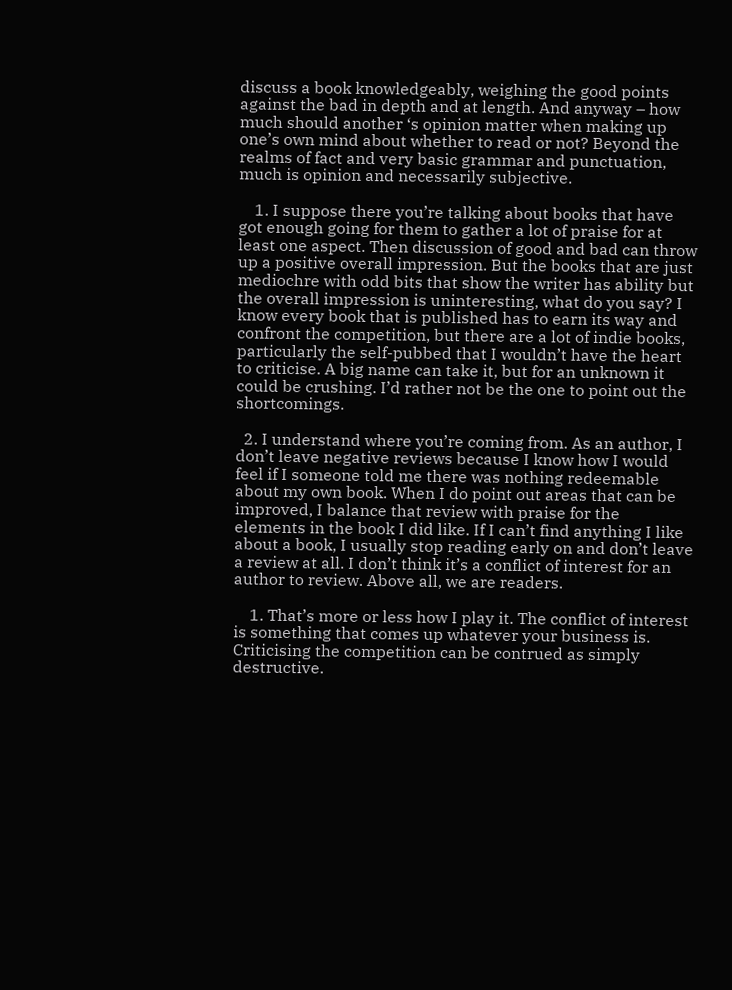discuss a book knowledgeably, weighing the good points against the bad in depth and at length. And anyway – how much should another ‘s opinion matter when making up one’s own mind about whether to read or not? Beyond the realms of fact and very basic grammar and punctuation, much is opinion and necessarily subjective.

    1. I suppose there you’re talking about books that have got enough going for them to gather a lot of praise for at least one aspect. Then discussion of good and bad can throw up a positive overall impression. But the books that are just mediochre with odd bits that show the writer has ability but the overall impression is uninteresting, what do you say? I know every book that is published has to earn its way and confront the competition, but there are a lot of indie books, particularly the self-pubbed that I wouldn’t have the heart to criticise. A big name can take it, but for an unknown it could be crushing. I’d rather not be the one to point out the shortcomings.

  2. I understand where you’re coming from. As an author, I don’t leave negative reviews because I know how I would feel if I someone told me there was nothing redeemable about my own book. When I do point out areas that can be improved, I balance that review with praise for the elements in the book I did like. If I can’t find anything I like about a book, I usually stop reading early on and don’t leave a review at all. I don’t think it’s a conflict of interest for an author to review. Above all, we are readers.

    1. That’s more or less how I play it. The conflict of interest is something that comes up whatever your business is. Criticising the competition can be contrued as simply destructive.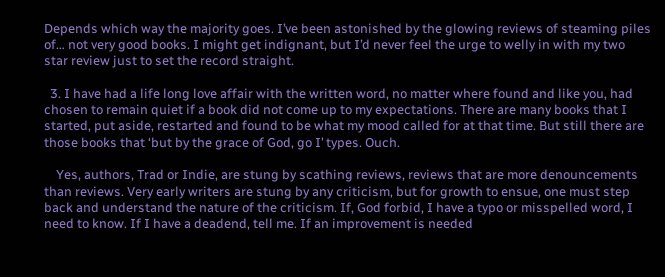Depends which way the majority goes. I’ve been astonished by the glowing reviews of steaming piles of… not very good books. I might get indignant, but I’d never feel the urge to welly in with my two star review just to set the record straight.

  3. I have had a life long love affair with the written word, no matter where found and like you, had chosen to remain quiet if a book did not come up to my expectations. There are many books that I started, put aside, restarted and found to be what my mood called for at that time. But still there are those books that ‘but by the grace of God, go I’ types. Ouch.

    Yes, authors, Trad or Indie, are stung by scathing reviews, reviews that are more denouncements than reviews. Very early writers are stung by any criticism, but for growth to ensue, one must step back and understand the nature of the criticism. If, God forbid, I have a typo or misspelled word, I need to know. If I have a deadend, tell me. If an improvement is needed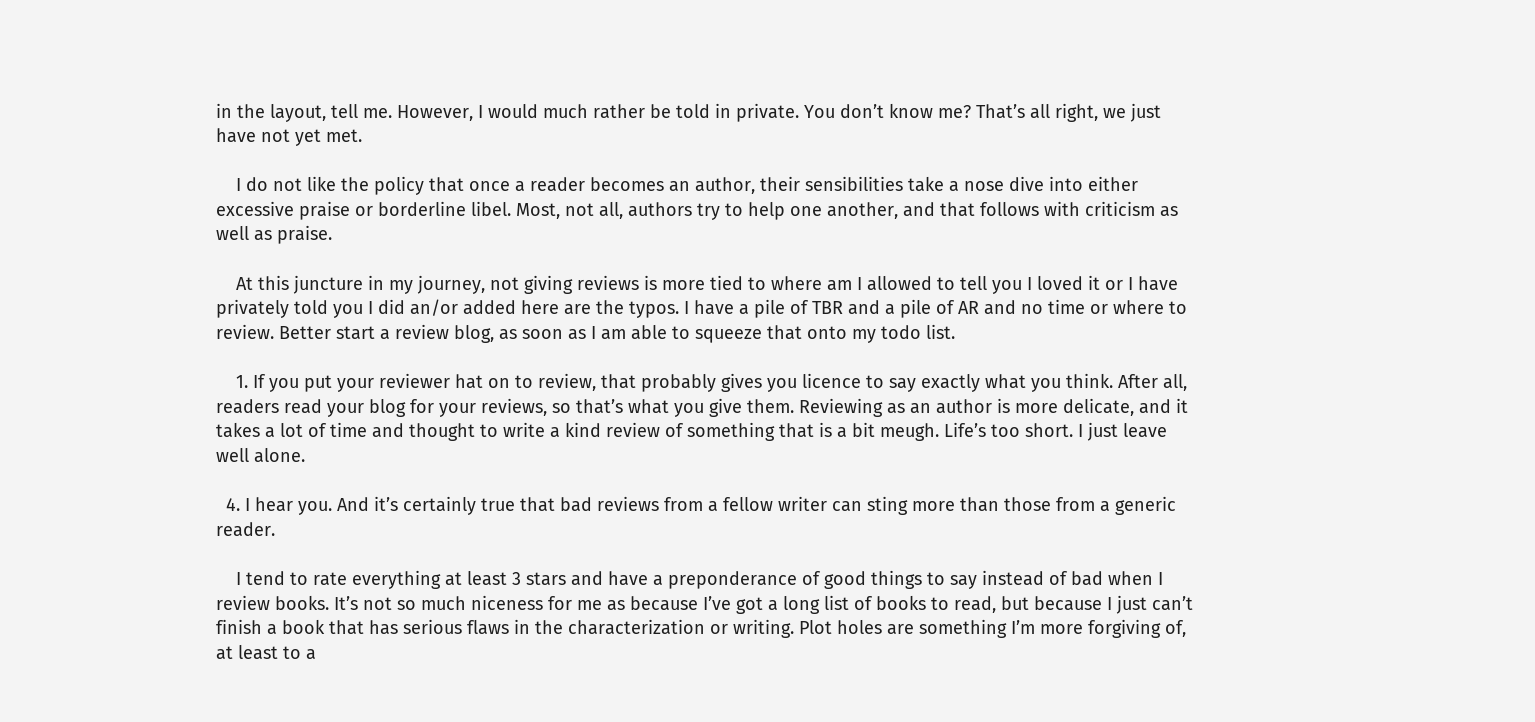in the layout, tell me. However, I would much rather be told in private. You don’t know me? That’s all right, we just have not yet met.

    I do not like the policy that once a reader becomes an author, their sensibilities take a nose dive into either excessive praise or borderline libel. Most, not all, authors try to help one another, and that follows with criticism as well as praise.

    At this juncture in my journey, not giving reviews is more tied to where am I allowed to tell you I loved it or I have privately told you I did an/or added here are the typos. I have a pile of TBR and a pile of AR and no time or where to review. Better start a review blog, as soon as I am able to squeeze that onto my todo list.

    1. If you put your reviewer hat on to review, that probably gives you licence to say exactly what you think. After all, readers read your blog for your reviews, so that’s what you give them. Reviewing as an author is more delicate, and it takes a lot of time and thought to write a kind review of something that is a bit meugh. Life’s too short. I just leave well alone.

  4. I hear you. And it’s certainly true that bad reviews from a fellow writer can sting more than those from a generic reader.

    I tend to rate everything at least 3 stars and have a preponderance of good things to say instead of bad when I review books. It’s not so much niceness for me as because I’ve got a long list of books to read, but because I just can’t finish a book that has serious flaws in the characterization or writing. Plot holes are something I’m more forgiving of, at least to a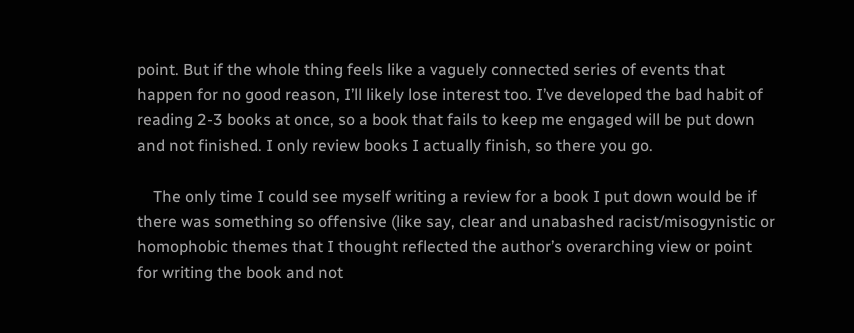point. But if the whole thing feels like a vaguely connected series of events that happen for no good reason, I’ll likely lose interest too. I’ve developed the bad habit of reading 2-3 books at once, so a book that fails to keep me engaged will be put down and not finished. I only review books I actually finish, so there you go.

    The only time I could see myself writing a review for a book I put down would be if there was something so offensive (like say, clear and unabashed racist/misogynistic or homophobic themes that I thought reflected the author’s overarching view or point for writing the book and not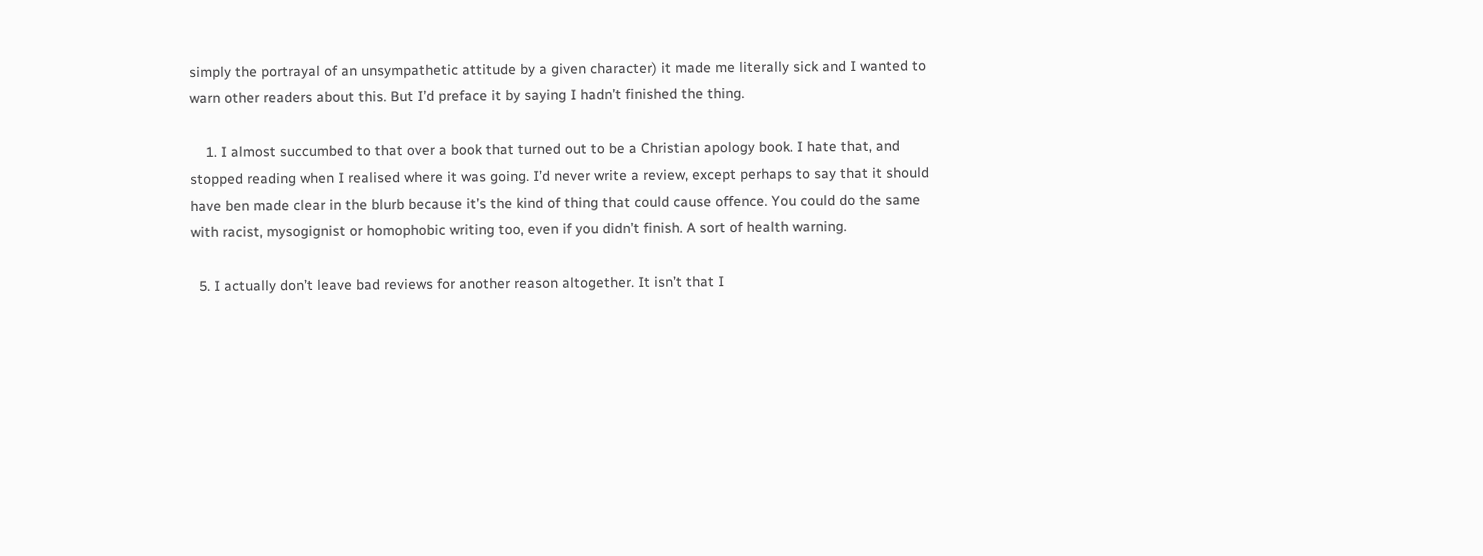simply the portrayal of an unsympathetic attitude by a given character) it made me literally sick and I wanted to warn other readers about this. But I’d preface it by saying I hadn’t finished the thing.

    1. I almost succumbed to that over a book that turned out to be a Christian apology book. I hate that, and stopped reading when I realised where it was going. I’d never write a review, except perhaps to say that it should have ben made clear in the blurb because it’s the kind of thing that could cause offence. You could do the same with racist, mysogignist or homophobic writing too, even if you didn’t finish. A sort of health warning.

  5. I actually don’t leave bad reviews for another reason altogether. It isn’t that I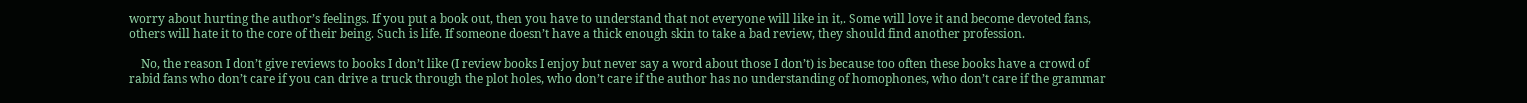worry about hurting the author’s feelings. If you put a book out, then you have to understand that not everyone will like in it,. Some will love it and become devoted fans, others will hate it to the core of their being. Such is life. If someone doesn’t have a thick enough skin to take a bad review, they should find another profession.

    No, the reason I don’t give reviews to books I don’t like (I review books I enjoy but never say a word about those I don’t) is because too often these books have a crowd of rabid fans who don’t care if you can drive a truck through the plot holes, who don’t care if the author has no understanding of homophones, who don’t care if the grammar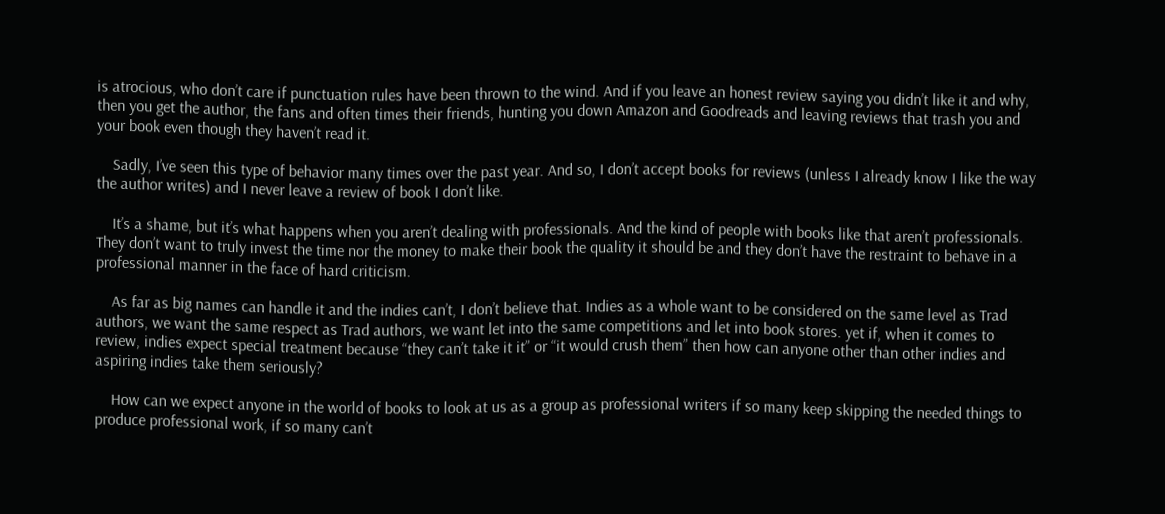is atrocious, who don’t care if punctuation rules have been thrown to the wind. And if you leave an honest review saying you didn’t like it and why, then you get the author, the fans and often times their friends, hunting you down Amazon and Goodreads and leaving reviews that trash you and your book even though they haven’t read it.

    Sadly, I’ve seen this type of behavior many times over the past year. And so, I don’t accept books for reviews (unless I already know I like the way the author writes) and I never leave a review of book I don’t like.

    It’s a shame, but it’s what happens when you aren’t dealing with professionals. And the kind of people with books like that aren’t professionals. They don’t want to truly invest the time nor the money to make their book the quality it should be and they don’t have the restraint to behave in a professional manner in the face of hard criticism.

    As far as big names can handle it and the indies can’t, I don’t believe that. Indies as a whole want to be considered on the same level as Trad authors, we want the same respect as Trad authors, we want let into the same competitions and let into book stores. yet if, when it comes to review, indies expect special treatment because “they can’t take it it” or “it would crush them” then how can anyone other than other indies and aspiring indies take them seriously?

    How can we expect anyone in the world of books to look at us as a group as professional writers if so many keep skipping the needed things to produce professional work, if so many can’t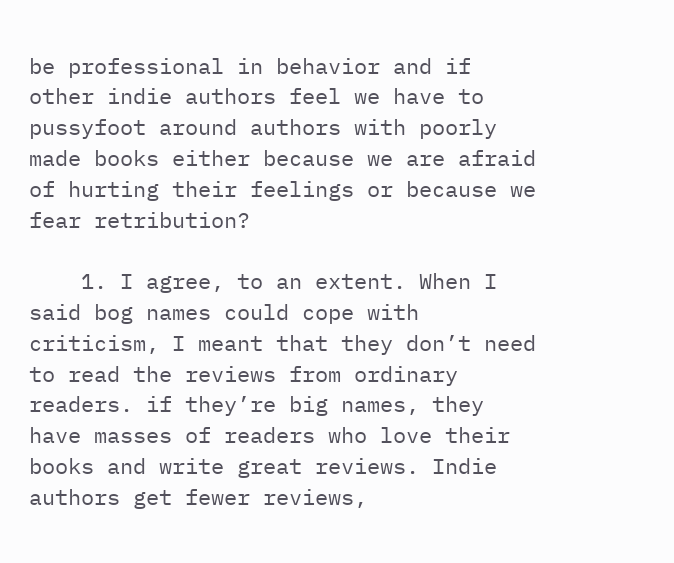be professional in behavior and if other indie authors feel we have to pussyfoot around authors with poorly made books either because we are afraid of hurting their feelings or because we fear retribution?

    1. I agree, to an extent. When I said bog names could cope with criticism, I meant that they don’t need to read the reviews from ordinary readers. if they’re big names, they have masses of readers who love their books and write great reviews. Indie authors get fewer reviews,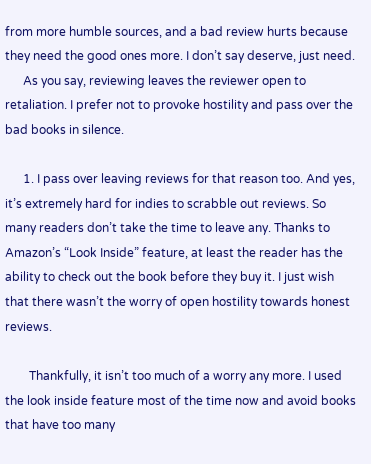from more humble sources, and a bad review hurts because they need the good ones more. I don’t say deserve, just need.
      As you say, reviewing leaves the reviewer open to retaliation. I prefer not to provoke hostility and pass over the bad books in silence.

      1. I pass over leaving reviews for that reason too. And yes, it’s extremely hard for indies to scrabble out reviews. So many readers don’t take the time to leave any. Thanks to Amazon’s “Look Inside” feature, at least the reader has the ability to check out the book before they buy it. I just wish that there wasn’t the worry of open hostility towards honest reviews.

        Thankfully, it isn’t too much of a worry any more. I used the look inside feature most of the time now and avoid books that have too many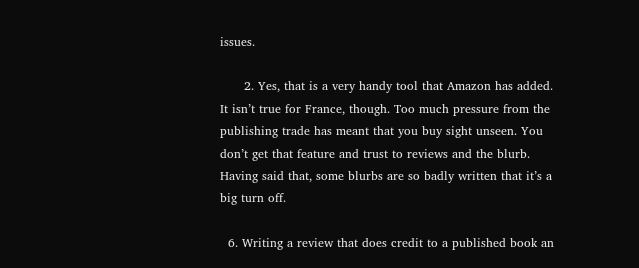issues.

      2. Yes, that is a very handy tool that Amazon has added. It isn’t true for France, though. Too much pressure from the publishing trade has meant that you buy sight unseen. You don’t get that feature and trust to reviews and the blurb. Having said that, some blurbs are so badly written that it’s a big turn off.

  6. Writing a review that does credit to a published book an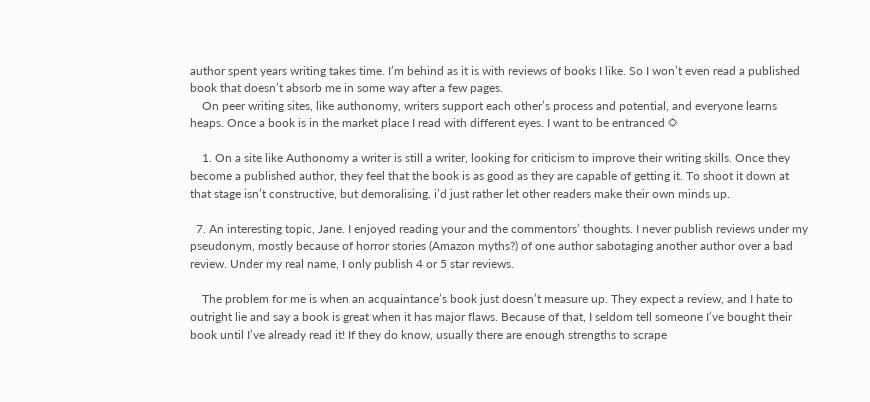author spent years writing takes time. I’m behind as it is with reviews of books I like. So I won’t even read a published book that doesn’t absorb me in some way after a few pages.
    On peer writing sites, like authonomy, writers support each other’s process and potential, and everyone learns heaps. Once a book is in the market place I read with different eyes. I want to be entranced ☼

    1. On a site like Authonomy a writer is still a writer, looking for criticism to improve their writing skills. Once they become a published author, they feel that the book is as good as they are capable of getting it. To shoot it down at that stage isn’t constructive, but demoralising. i’d just rather let other readers make their own minds up.

  7. An interesting topic, Jane. I enjoyed reading your and the commentors’ thoughts. I never publish reviews under my pseudonym, mostly because of horror stories (Amazon myths?) of one author sabotaging another author over a bad review. Under my real name, I only publish 4 or 5 star reviews.

    The problem for me is when an acquaintance’s book just doesn’t measure up. They expect a review, and I hate to outright lie and say a book is great when it has major flaws. Because of that, I seldom tell someone I’ve bought their book until I’ve already read it! If they do know, usually there are enough strengths to scrape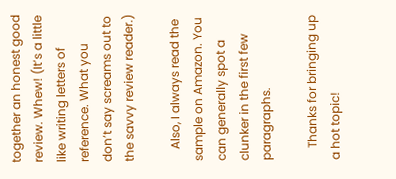together an honest good review. Whew! (It’s a little like writing letters of reference. What you don’t say screams out to the savvy review reader.)

    Also, I always read the sample on Amazon. You can generally spot a clunker in the first few paragraphs.

    Thanks for bringing up a hot topic!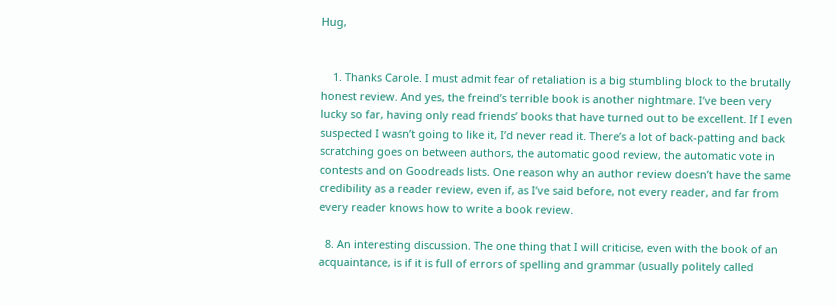Hug,


    1. Thanks Carole. I must admit fear of retaliation is a big stumbling block to the brutally honest review. And yes, the freind’s terrible book is another nightmare. I’ve been very lucky so far, having only read friends’ books that have turned out to be excellent. If I even suspected I wasn’t going to like it, I’d never read it. There’s a lot of back-patting and back scratching goes on between authors, the automatic good review, the automatic vote in contests and on Goodreads lists. One reason why an author review doesn’t have the same credibility as a reader review, even if, as I’ve said before, not every reader, and far from every reader knows how to write a book review.

  8. An interesting discussion. The one thing that I will criticise, even with the book of an acquaintance, is if it is full of errors of spelling and grammar (usually politely called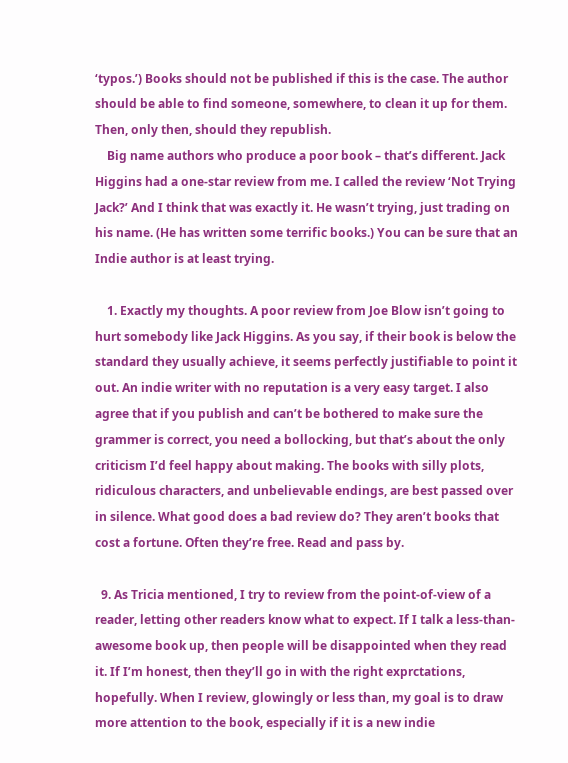‘typos.’) Books should not be published if this is the case. The author should be able to find someone, somewhere, to clean it up for them. Then, only then, should they republish.
    Big name authors who produce a poor book – that’s different. Jack Higgins had a one-star review from me. I called the review ‘Not Trying Jack?’ And I think that was exactly it. He wasn’t trying, just trading on his name. (He has written some terrific books.) You can be sure that an Indie author is at least trying.

    1. Exactly my thoughts. A poor review from Joe Blow isn’t going to hurt somebody like Jack Higgins. As you say, if their book is below the standard they usually achieve, it seems perfectly justifiable to point it out. An indie writer with no reputation is a very easy target. I also agree that if you publish and can’t be bothered to make sure the grammer is correct, you need a bollocking, but that’s about the only criticism I’d feel happy about making. The books with silly plots, ridiculous characters, and unbelievable endings, are best passed over in silence. What good does a bad review do? They aren’t books that cost a fortune. Often they’re free. Read and pass by.

  9. As Tricia mentioned, I try to review from the point-of-view of a reader, letting other readers know what to expect. If I talk a less-than-awesome book up, then people will be disappointed when they read it. If I’m honest, then they’ll go in with the right exprctations, hopefully. When I review, glowingly or less than, my goal is to draw more attention to the book, especially if it is a new indie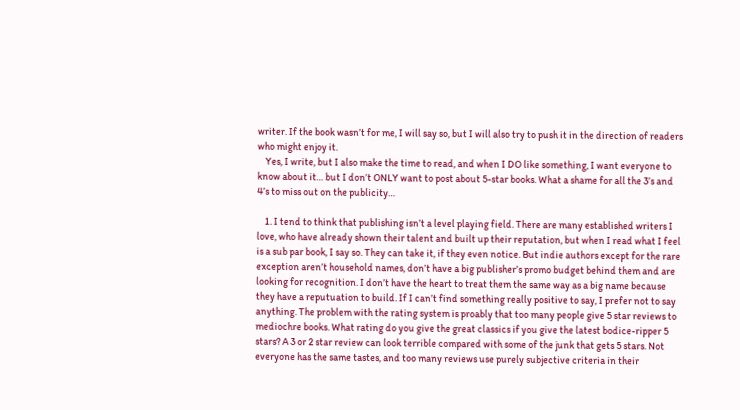writer. If the book wasn’t for me, I will say so, but I will also try to push it in the direction of readers who might enjoy it.
    Yes, I write, but I also make the time to read, and when I DO like something, I want everyone to know about it… but I don’t ONLY want to post about 5-star books. What a shame for all the 3’s and 4’s to miss out on the publicity…

    1. I tend to think that publishing isn’t a level playing field. There are many established writers I love, who have already shown their talent and built up their reputation, but when I read what I feel is a sub par book, I say so. They can take it, if they even notice. But indie authors except for the rare exception aren’t household names, don’t have a big publisher’s promo budget behind them and are looking for recognition. I don’t have the heart to treat them the same way as a big name because they have a reputuation to build. If I can’t find something really positive to say, I prefer not to say anything. The problem with the rating system is proably that too many people give 5 star reviews to mediochre books. What rating do you give the great classics if you give the latest bodice-ripper 5 stars? A 3 or 2 star review can look terrible compared with some of the junk that gets 5 stars. Not everyone has the same tastes, and too many reviews use purely subjective criteria in their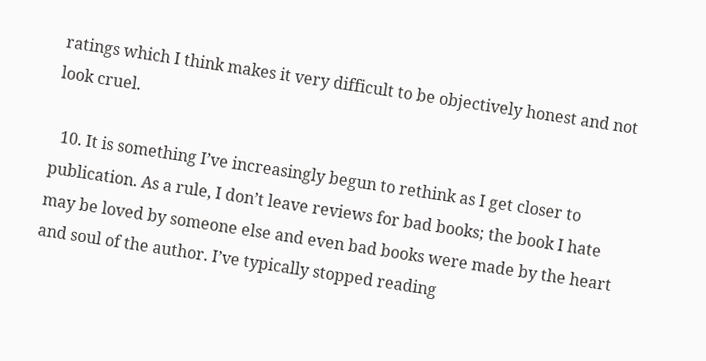ratings which I think makes it very difficult to be objectively honest and not look cruel.

  10. It is something I’ve increasingly begun to rethink as I get closer to publication. As a rule, I don’t leave reviews for bad books; the book I hate may be loved by someone else and even bad books were made by the heart and soul of the author. I’ve typically stopped reading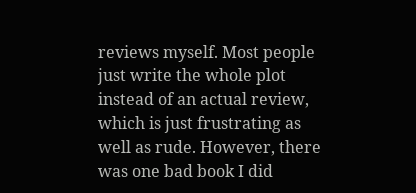reviews myself. Most people just write the whole plot instead of an actual review, which is just frustrating as well as rude. However, there was one bad book I did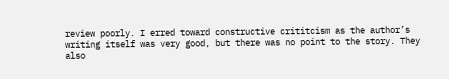review poorly. I erred toward constructive crititcism as the author’s writing itself was very good, but there was no point to the story. They also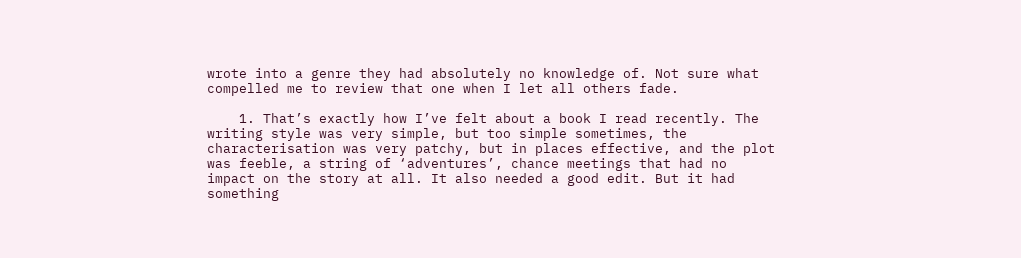wrote into a genre they had absolutely no knowledge of. Not sure what compelled me to review that one when I let all others fade.

    1. That’s exactly how I’ve felt about a book I read recently. The writing style was very simple, but too simple sometimes, the characterisation was very patchy, but in places effective, and the plot was feeble, a string of ‘adventures’, chance meetings that had no impact on the story at all. It also needed a good edit. But it had something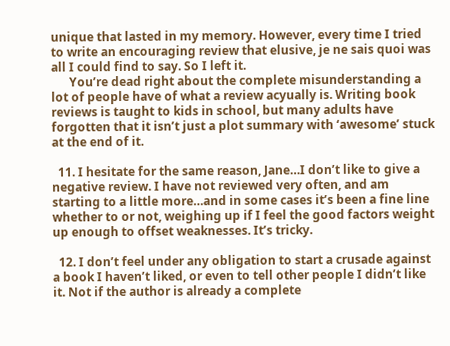unique that lasted in my memory. However, every time I tried to write an encouraging review that elusive, je ne sais quoi was all I could find to say. So I left it.
      You’re dead right about the complete misunderstanding a lot of people have of what a review acyually is. Writing book reviews is taught to kids in school, but many adults have forgotten that it isn’t just a plot summary with ‘awesome’ stuck at the end of it.

  11. I hesitate for the same reason, Jane…I don’t like to give a negative review. I have not reviewed very often, and am starting to a little more…and in some cases it’s been a fine line whether to or not, weighing up if I feel the good factors weight up enough to offset weaknesses. It’s tricky.

  12. I don’t feel under any obligation to start a crusade against a book I haven’t liked, or even to tell other people I didn’t like it. Not if the author is already a complete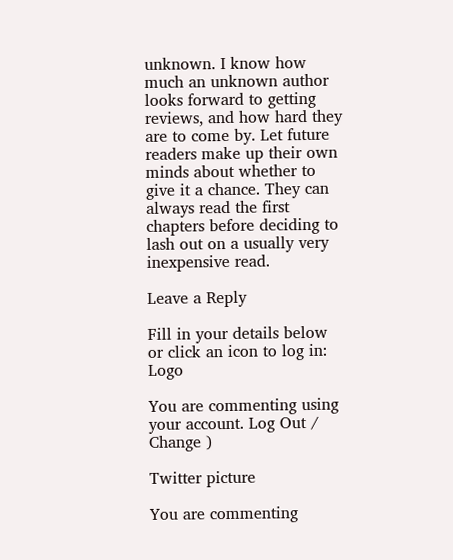unknown. I know how much an unknown author looks forward to getting reviews, and how hard they are to come by. Let future readers make up their own minds about whether to give it a chance. They can always read the first chapters before deciding to lash out on a usually very inexpensive read.

Leave a Reply

Fill in your details below or click an icon to log in: Logo

You are commenting using your account. Log Out /  Change )

Twitter picture

You are commenting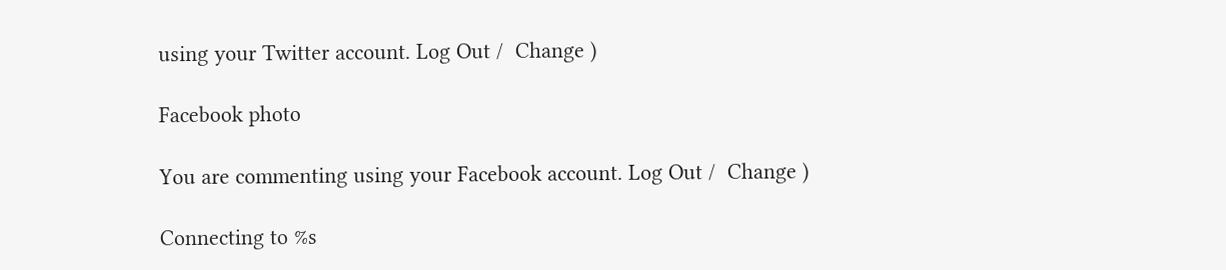using your Twitter account. Log Out /  Change )

Facebook photo

You are commenting using your Facebook account. Log Out /  Change )

Connecting to %s